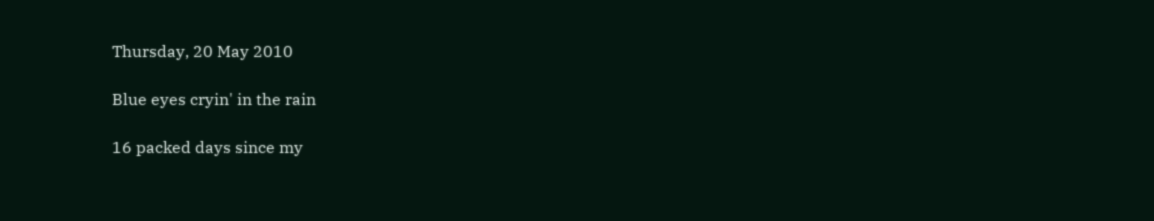Thursday, 20 May 2010

Blue eyes cryin' in the rain

16 packed days since my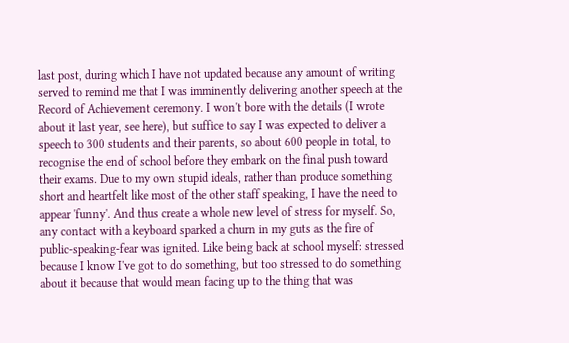last post, during which I have not updated because any amount of writing served to remind me that I was imminently delivering another speech at the Record of Achievement ceremony. I won't bore with the details (I wrote about it last year, see here), but suffice to say I was expected to deliver a speech to 300 students and their parents, so about 600 people in total, to recognise the end of school before they embark on the final push toward their exams. Due to my own stupid ideals, rather than produce something short and heartfelt like most of the other staff speaking, I have the need to appear 'funny'. And thus create a whole new level of stress for myself. So, any contact with a keyboard sparked a churn in my guts as the fire of public-speaking-fear was ignited. Like being back at school myself: stressed because I know I've got to do something, but too stressed to do something about it because that would mean facing up to the thing that was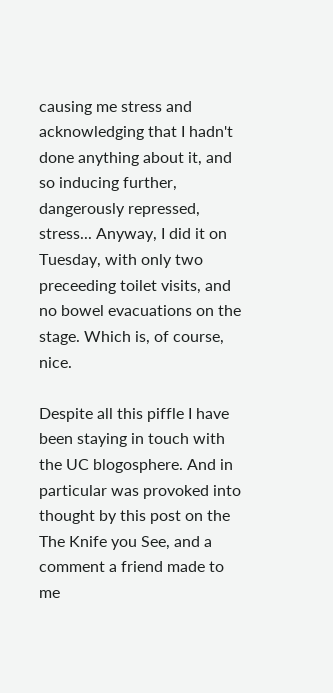causing me stress and acknowledging that I hadn't done anything about it, and so inducing further, dangerously repressed, stress... Anyway, I did it on Tuesday, with only two preceeding toilet visits, and no bowel evacuations on the stage. Which is, of course, nice.

Despite all this piffle I have been staying in touch with the UC blogosphere. And in particular was provoked into thought by this post on the The Knife you See, and a comment a friend made to me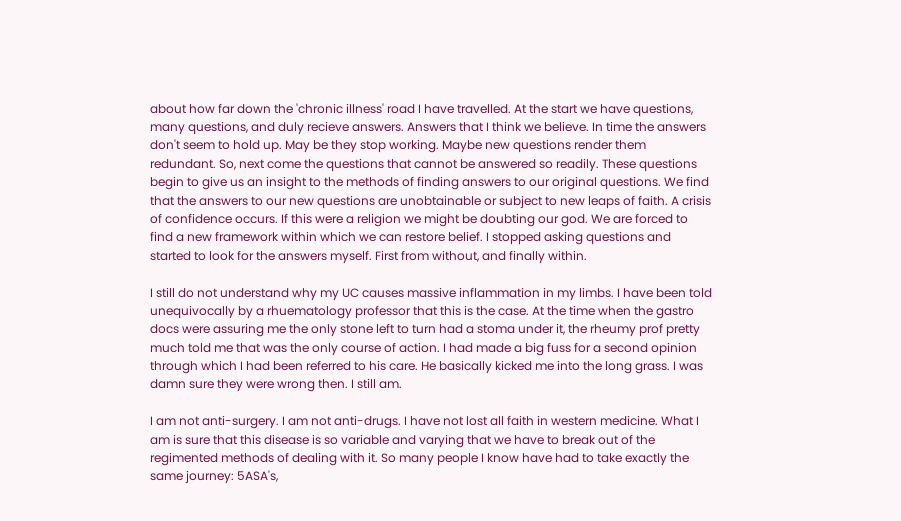about how far down the 'chronic illness' road I have travelled. At the start we have questions, many questions, and duly recieve answers. Answers that I think we believe. In time the answers don't seem to hold up. May be they stop working. Maybe new questions render them redundant. So, next come the questions that cannot be answered so readily. These questions begin to give us an insight to the methods of finding answers to our original questions. We find that the answers to our new questions are unobtainable or subject to new leaps of faith. A crisis of confidence occurs. If this were a religion we might be doubting our god. We are forced to find a new framework within which we can restore belief. I stopped asking questions and started to look for the answers myself. First from without, and finally within.

I still do not understand why my UC causes massive inflammation in my limbs. I have been told unequivocally by a rhuematology professor that this is the case. At the time when the gastro docs were assuring me the only stone left to turn had a stoma under it, the rheumy prof pretty much told me that was the only course of action. I had made a big fuss for a second opinion through which I had been referred to his care. He basically kicked me into the long grass. I was damn sure they were wrong then. I still am.

I am not anti-surgery. I am not anti-drugs. I have not lost all faith in western medicine. What I am is sure that this disease is so variable and varying that we have to break out of the regimented methods of dealing with it. So many people I know have had to take exactly the same journey: 5ASA's,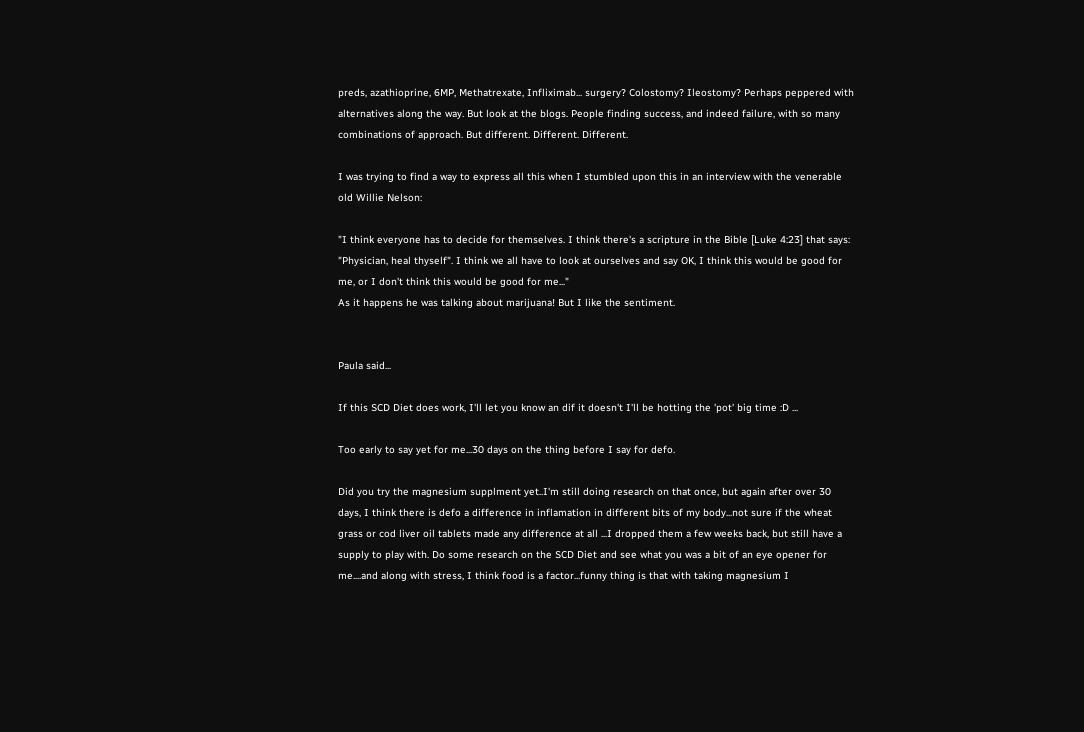preds, azathioprine, 6MP, Methatrexate, Infliximab... surgery? Colostomy? Ileostomy? Perhaps peppered with alternatives along the way. But look at the blogs. People finding success, and indeed failure, with so many combinations of approach. But different. Different. Different.

I was trying to find a way to express all this when I stumbled upon this in an interview with the venerable old Willie Nelson:

"I think everyone has to decide for themselves. I think there's a scripture in the Bible [Luke 4:23] that says: "Physician, heal thyself". I think we all have to look at ourselves and say OK, I think this would be good for me, or I don't think this would be good for me..."
As it happens he was talking about marijuana! But I like the sentiment.


Paula said...

If this SCD Diet does work, I'll let you know an dif it doesn't I'll be hotting the 'pot' big time :D ...

Too early to say yet for me...30 days on the thing before I say for defo.

Did you try the magnesium supplment yet..I'm still doing research on that once, but again after over 30 days, I think there is defo a difference in inflamation in different bits of my body...not sure if the wheat grass or cod liver oil tablets made any difference at all ...I dropped them a few weeks back, but still have a supply to play with. Do some research on the SCD Diet and see what you was a bit of an eye opener for me....and along with stress, I think food is a factor...funny thing is that with taking magnesium I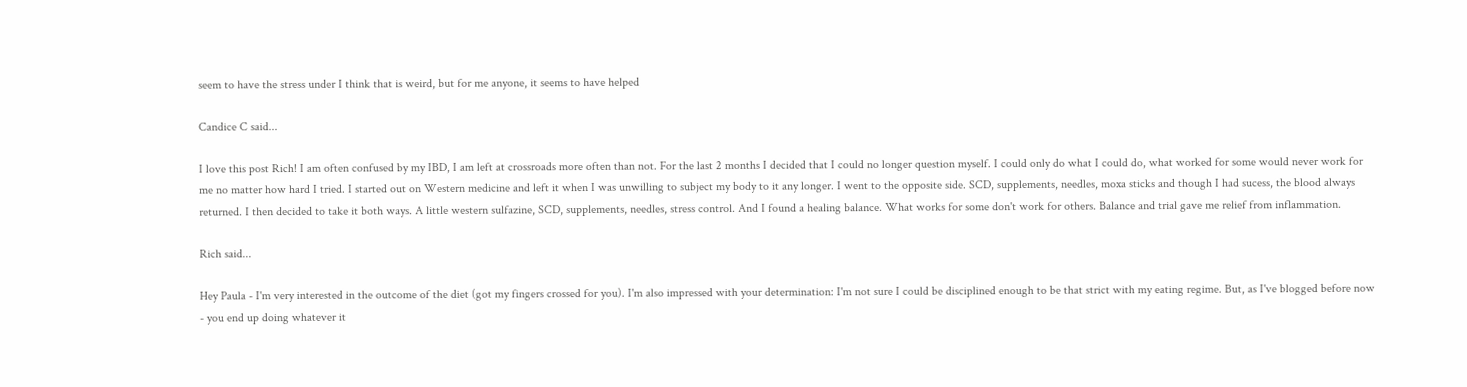seem to have the stress under I think that is weird, but for me anyone, it seems to have helped

Candice C said...

I love this post Rich! I am often confused by my IBD, I am left at crossroads more often than not. For the last 2 months I decided that I could no longer question myself. I could only do what I could do, what worked for some would never work for me no matter how hard I tried. I started out on Western medicine and left it when I was unwilling to subject my body to it any longer. I went to the opposite side. SCD, supplements, needles, moxa sticks and though I had sucess, the blood always returned. I then decided to take it both ways. A little western sulfazine, SCD, supplements, needles, stress control. And I found a healing balance. What works for some don't work for others. Balance and trial gave me relief from inflammation.

Rich said...

Hey Paula - I'm very interested in the outcome of the diet (got my fingers crossed for you). I'm also impressed with your determination: I'm not sure I could be disciplined enough to be that strict with my eating regime. But, as I've blogged before now - you end up doing whatever it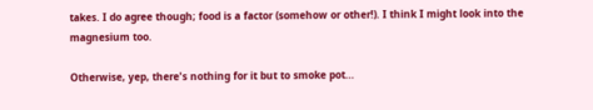takes. I do agree though; food is a factor (somehow or other!). I think I might look into the magnesium too.

Otherwise, yep, there's nothing for it but to smoke pot...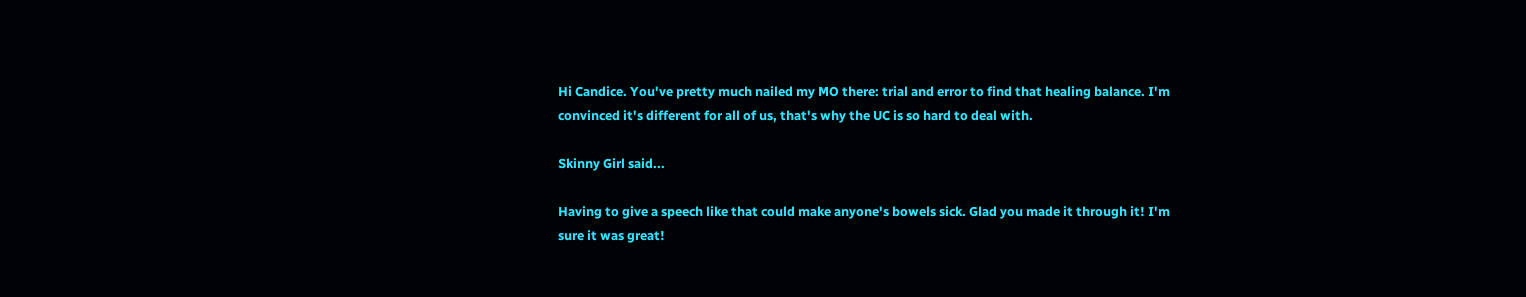Hi Candice. You've pretty much nailed my MO there: trial and error to find that healing balance. I'm convinced it's different for all of us, that's why the UC is so hard to deal with.

Skinny Girl said...

Having to give a speech like that could make anyone's bowels sick. Glad you made it through it! I'm sure it was great!